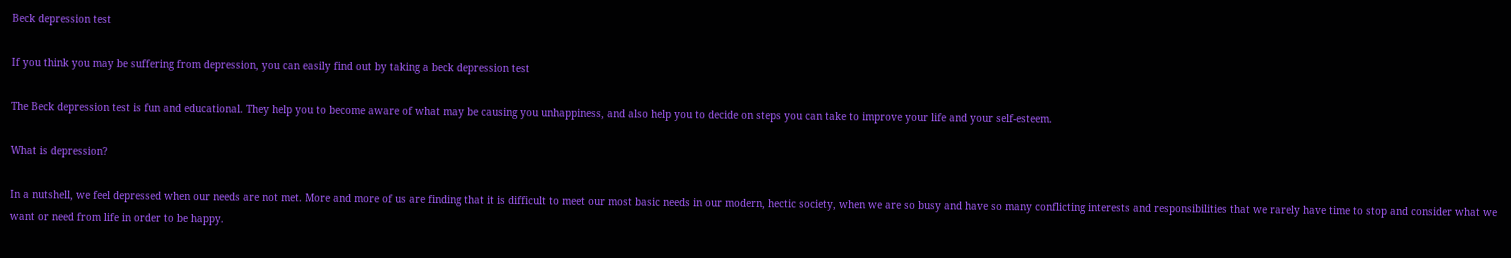Beck depression test

If you think you may be suffering from depression, you can easily find out by taking a beck depression test

The Beck depression test is fun and educational. They help you to become aware of what may be causing you unhappiness, and also help you to decide on steps you can take to improve your life and your self-esteem.

What is depression?

In a nutshell, we feel depressed when our needs are not met. More and more of us are finding that it is difficult to meet our most basic needs in our modern, hectic society, when we are so busy and have so many conflicting interests and responsibilities that we rarely have time to stop and consider what we want or need from life in order to be happy.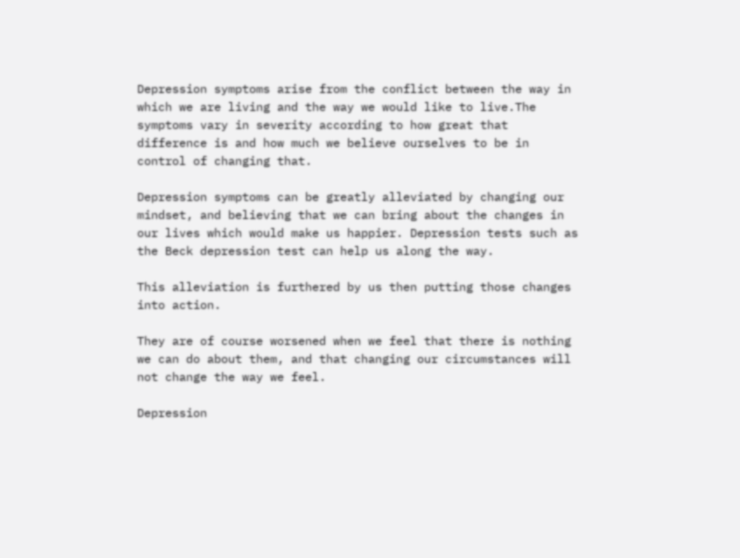Depression symptoms arise from the conflict between the way in which we are living and the way we would like to live.The symptoms vary in severity according to how great that difference is and how much we believe ourselves to be in control of changing that.

Depression symptoms can be greatly alleviated by changing our mindset, and believing that we can bring about the changes in our lives which would make us happier. Depression tests such as the Beck depression test can help us along the way.

This alleviation is furthered by us then putting those changes into action.

They are of course worsened when we feel that there is nothing we can do about them, and that changing our circumstances will not change the way we feel.

Depression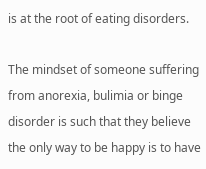is at the root of eating disorders.

The mindset of someone suffering from anorexia, bulimia or binge disorder is such that they believe the only way to be happy is to have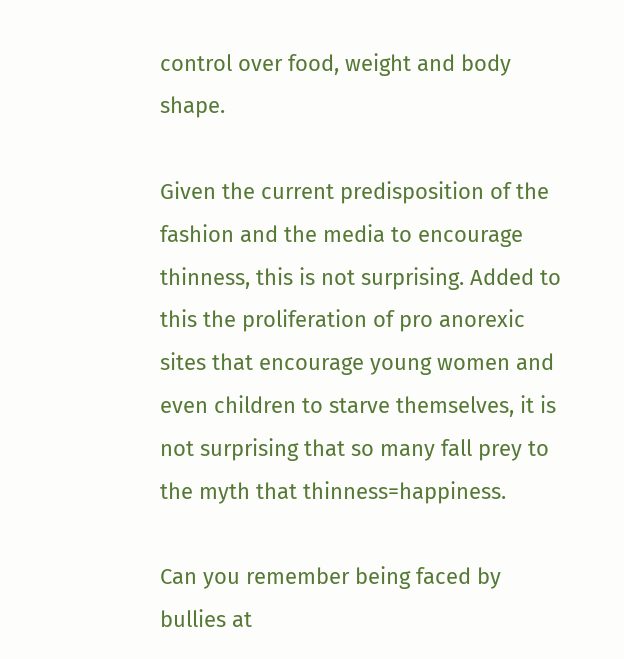control over food, weight and body shape.

Given the current predisposition of the fashion and the media to encourage thinness, this is not surprising. Added to this the proliferation of pro anorexic sites that encourage young women and even children to starve themselves, it is not surprising that so many fall prey to the myth that thinness=happiness.

Can you remember being faced by bullies at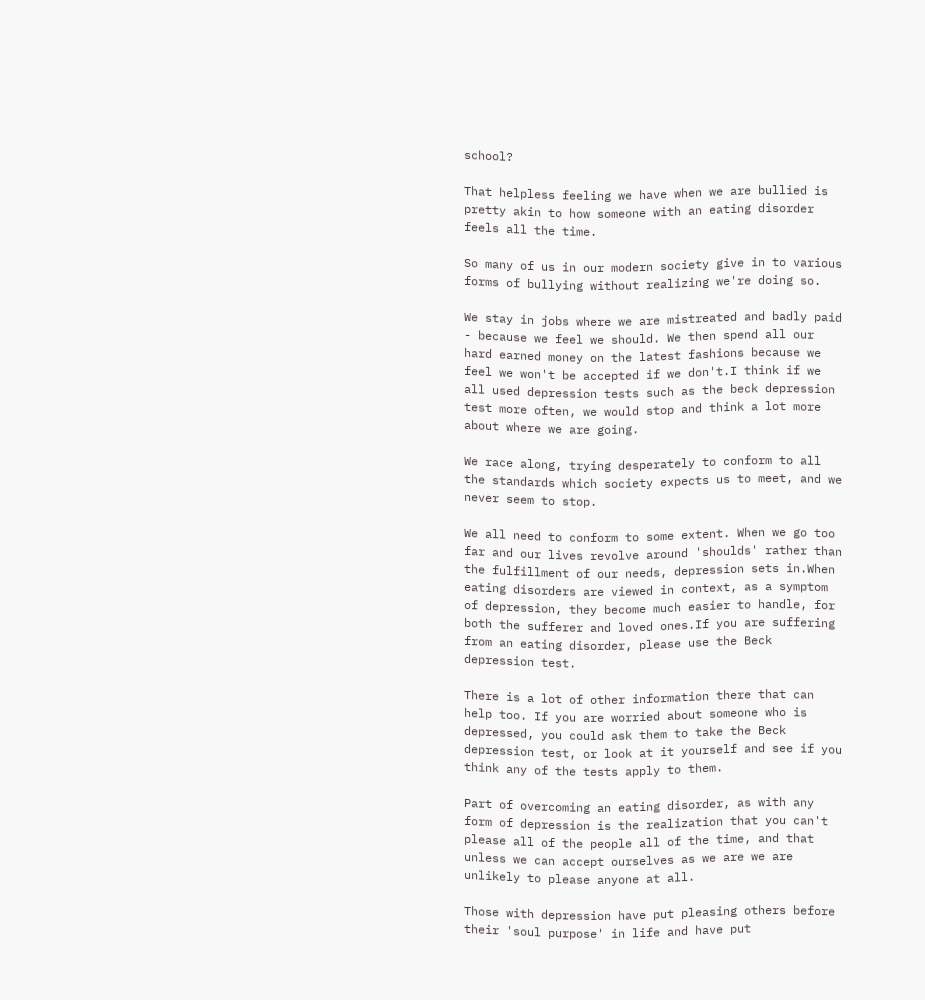school?

That helpless feeling we have when we are bullied is pretty akin to how someone with an eating disorder feels all the time.

So many of us in our modern society give in to various forms of bullying without realizing we're doing so.

We stay in jobs where we are mistreated and badly paid - because we feel we should. We then spend all our hard earned money on the latest fashions because we feel we won't be accepted if we don't.I think if we all used depression tests such as the beck depression test more often, we would stop and think a lot more about where we are going.

We race along, trying desperately to conform to all the standards which society expects us to meet, and we never seem to stop.

We all need to conform to some extent. When we go too far and our lives revolve around 'shoulds' rather than the fulfillment of our needs, depression sets in.When eating disorders are viewed in context, as a symptom of depression, they become much easier to handle, for both the sufferer and loved ones.If you are suffering from an eating disorder, please use the Beck depression test.

There is a lot of other information there that can help too. If you are worried about someone who is depressed, you could ask them to take the Beck depression test, or look at it yourself and see if you think any of the tests apply to them.

Part of overcoming an eating disorder, as with any form of depression is the realization that you can't please all of the people all of the time, and that unless we can accept ourselves as we are we are unlikely to please anyone at all.

Those with depression have put pleasing others before their 'soul purpose' in life and have put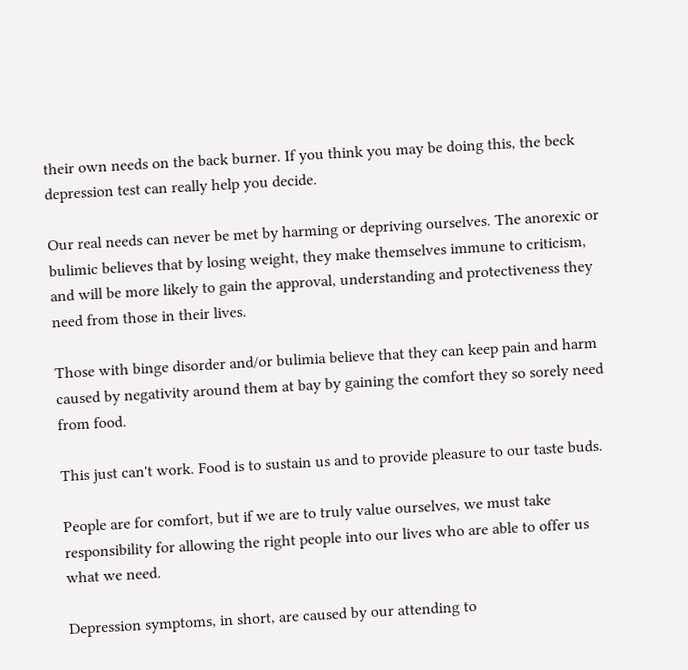their own needs on the back burner. If you think you may be doing this, the beck depression test can really help you decide.

Our real needs can never be met by harming or depriving ourselves. The anorexic or bulimic believes that by losing weight, they make themselves immune to criticism, and will be more likely to gain the approval, understanding and protectiveness they need from those in their lives.

Those with binge disorder and/or bulimia believe that they can keep pain and harm caused by negativity around them at bay by gaining the comfort they so sorely need from food.

This just can't work. Food is to sustain us and to provide pleasure to our taste buds.

People are for comfort, but if we are to truly value ourselves, we must take responsibility for allowing the right people into our lives who are able to offer us what we need.

Depression symptoms, in short, are caused by our attending to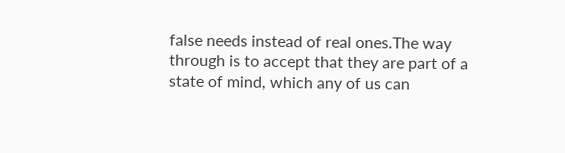false needs instead of real ones.The way through is to accept that they are part of a state of mind, which any of us can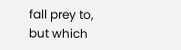fall prey to, but which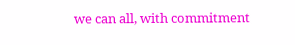we can all, with commitment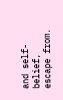and self-belief, escape from.